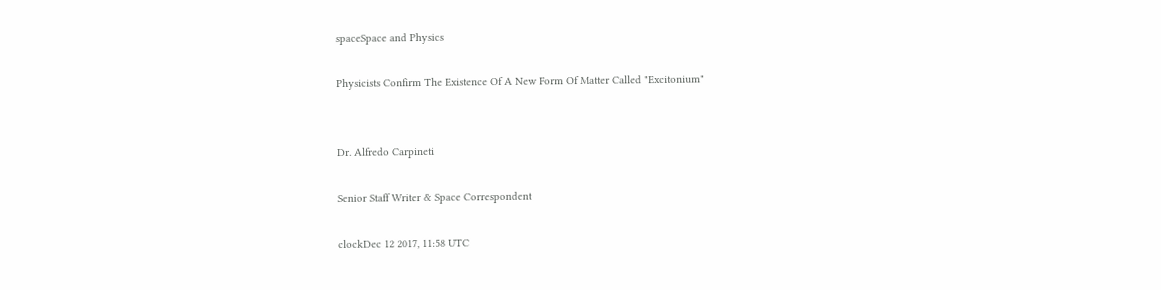spaceSpace and Physics

Physicists Confirm The Existence Of A New Form Of Matter Called "Excitonium"


Dr. Alfredo Carpineti

Senior Staff Writer & Space Correspondent

clockDec 12 2017, 11:58 UTC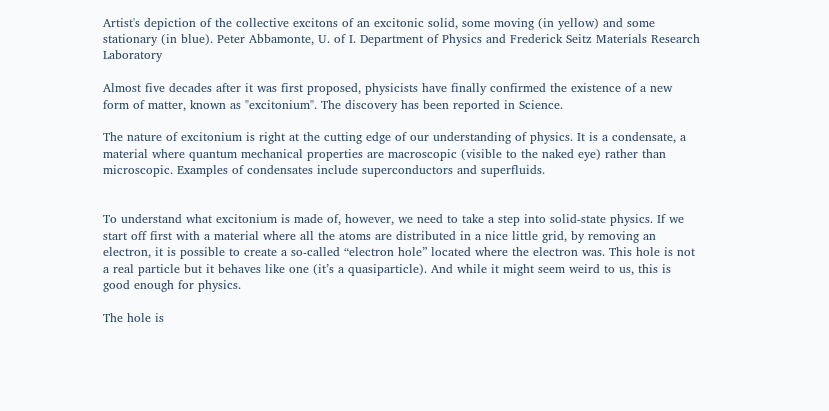Artist's depiction of the collective excitons of an excitonic solid, some moving (in yellow) and some stationary (in blue). Peter Abbamonte, U. of I. Department of Physics and Frederick Seitz Materials Research Laboratory

Almost five decades after it was first proposed, physicists have finally confirmed the existence of a new form of matter, known as "excitonium". The discovery has been reported in Science.

The nature of excitonium is right at the cutting edge of our understanding of physics. It is a condensate, a material where quantum mechanical properties are macroscopic (visible to the naked eye) rather than microscopic. Examples of condensates include superconductors and superfluids.


To understand what excitonium is made of, however, we need to take a step into solid-state physics. If we start off first with a material where all the atoms are distributed in a nice little grid, by removing an electron, it is possible to create a so-called “electron hole” located where the electron was. This hole is not a real particle but it behaves like one (it’s a quasiparticle). And while it might seem weird to us, this is good enough for physics.

The hole is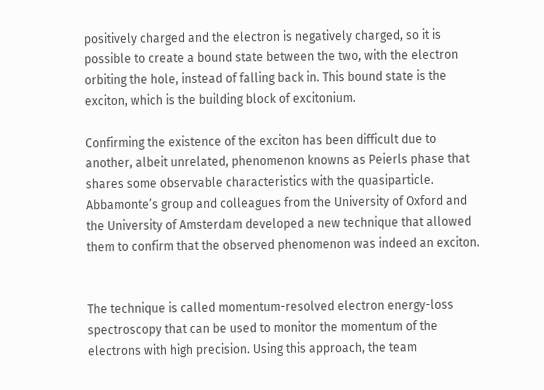positively charged and the electron is negatively charged, so it is possible to create a bound state between the two, with the electron orbiting the hole, instead of falling back in. This bound state is the exciton, which is the building block of excitonium.

Confirming the existence of the exciton has been difficult due to another, albeit unrelated, phenomenon knowns as Peierls phase that shares some observable characteristics with the quasiparticle. Abbamonte’s group and colleagues from the University of Oxford and the University of Amsterdam developed a new technique that allowed them to confirm that the observed phenomenon was indeed an exciton.


The technique is called momentum-resolved electron energy-loss spectroscopy that can be used to monitor the momentum of the electrons with high precision. Using this approach, the team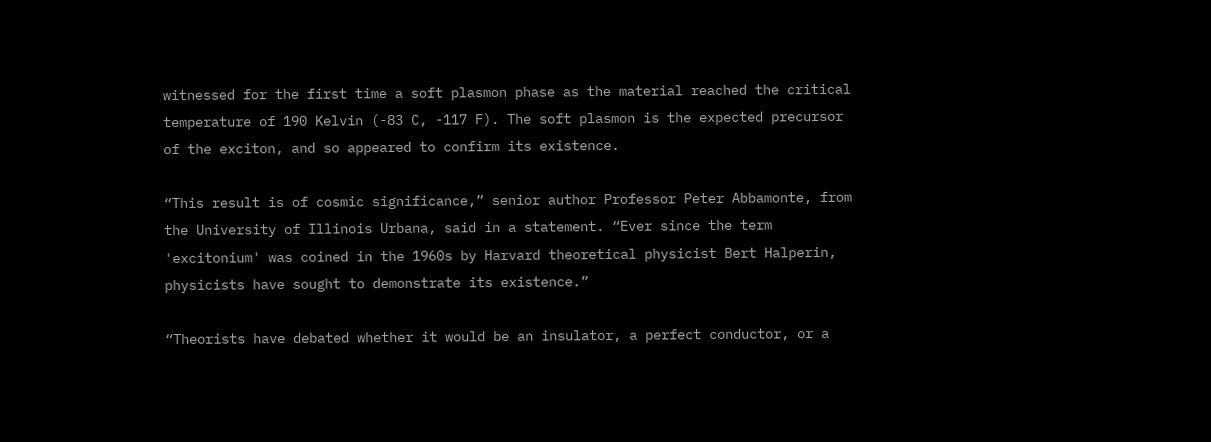witnessed for the first time a soft plasmon phase as the material reached the critical temperature of 190 Kelvin (-83 C, -117 F). The soft plasmon is the expected precursor of the exciton, and so appeared to confirm its existence.

“This result is of cosmic significance,” senior author Professor Peter Abbamonte, from the University of Illinois Urbana, said in a statement. “Ever since the term 'excitonium' was coined in the 1960s by Harvard theoretical physicist Bert Halperin, physicists have sought to demonstrate its existence.”

“Theorists have debated whether it would be an insulator, a perfect conductor, or a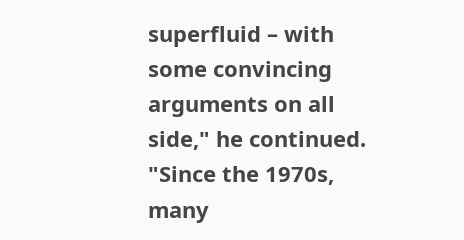superfluid – with some convincing arguments on all side," he continued. "Since the 1970s, many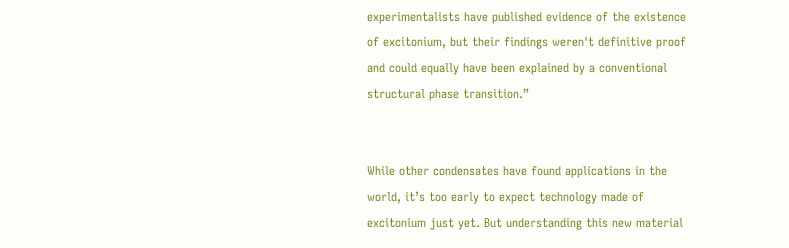experimentalists have published evidence of the existence of excitonium, but their findings weren't definitive proof and could equally have been explained by a conventional structural phase transition.”


While other condensates have found applications in the world, it’s too early to expect technology made of excitonium just yet. But understanding this new material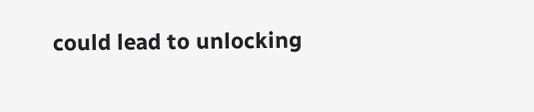could lead to unlocking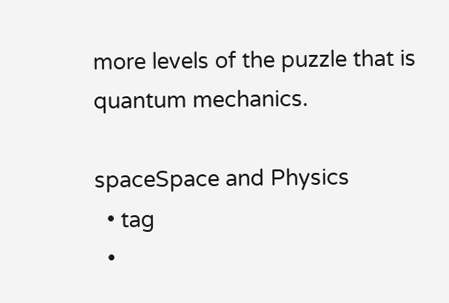more levels of the puzzle that is quantum mechanics.

spaceSpace and Physics
  • tag
  •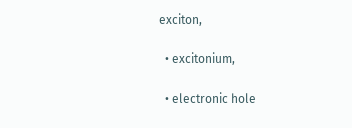exciton,

  • excitonium,

  • electronic hole